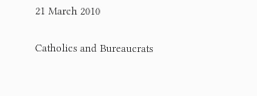21 March 2010

Catholics and Bureaucrats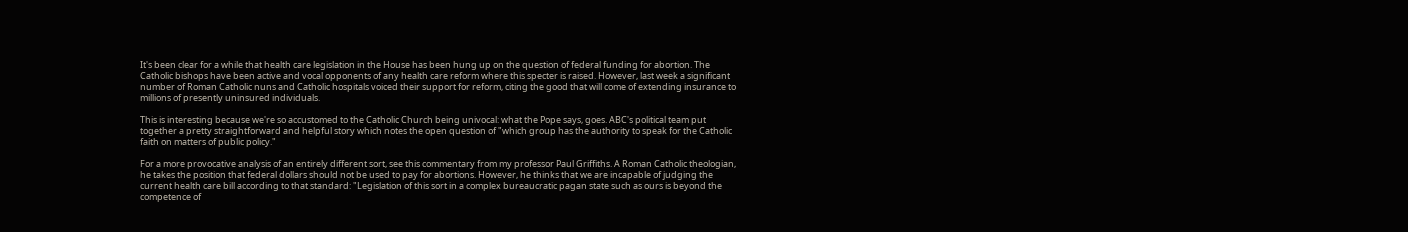It's been clear for a while that health care legislation in the House has been hung up on the question of federal funding for abortion. The Catholic bishops have been active and vocal opponents of any health care reform where this specter is raised. However, last week a significant number of Roman Catholic nuns and Catholic hospitals voiced their support for reform, citing the good that will come of extending insurance to millions of presently uninsured individuals.

This is interesting because we're so accustomed to the Catholic Church being univocal: what the Pope says, goes. ABC's political team put together a pretty straightforward and helpful story which notes the open question of "which group has the authority to speak for the Catholic faith on matters of public policy."

For a more provocative analysis of an entirely different sort, see this commentary from my professor Paul Griffiths. A Roman Catholic theologian, he takes the position that federal dollars should not be used to pay for abortions. However, he thinks that we are incapable of judging the current health care bill according to that standard: "Legislation of this sort in a complex bureaucratic pagan state such as ours is beyond the competence of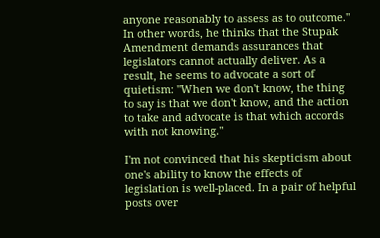anyone reasonably to assess as to outcome." In other words, he thinks that the Stupak Amendment demands assurances that legislators cannot actually deliver. As a result, he seems to advocate a sort of quietism: "When we don't know, the thing to say is that we don't know, and the action to take and advocate is that which accords with not knowing."

I'm not convinced that his skepticism about one's ability to know the effects of legislation is well-placed. In a pair of helpful posts over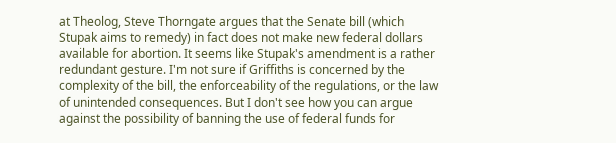at Theolog, Steve Thorngate argues that the Senate bill (which Stupak aims to remedy) in fact does not make new federal dollars available for abortion. It seems like Stupak's amendment is a rather redundant gesture. I'm not sure if Griffiths is concerned by the complexity of the bill, the enforceability of the regulations, or the law of unintended consequences. But I don't see how you can argue against the possibility of banning the use of federal funds for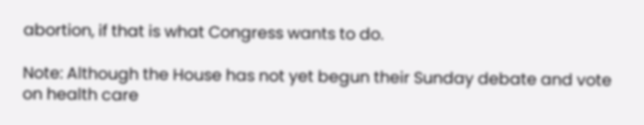abortion, if that is what Congress wants to do.

Note: Although the House has not yet begun their Sunday debate and vote on health care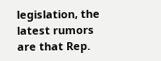legislation, the latest rumors are that Rep.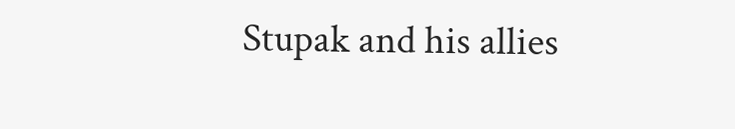Stupak and his allies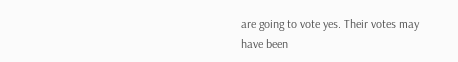are going to vote yes. Their votes may have been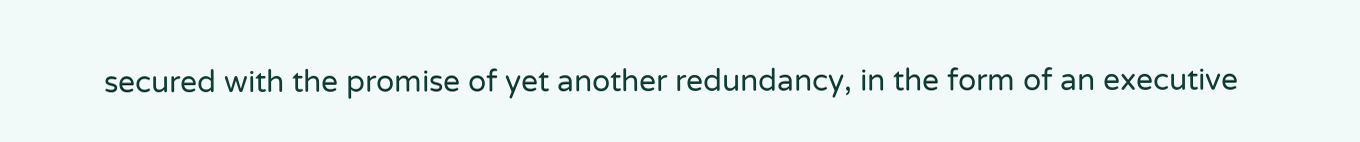secured with the promise of yet another redundancy, in the form of an executive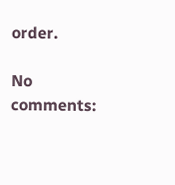order.

No comments: